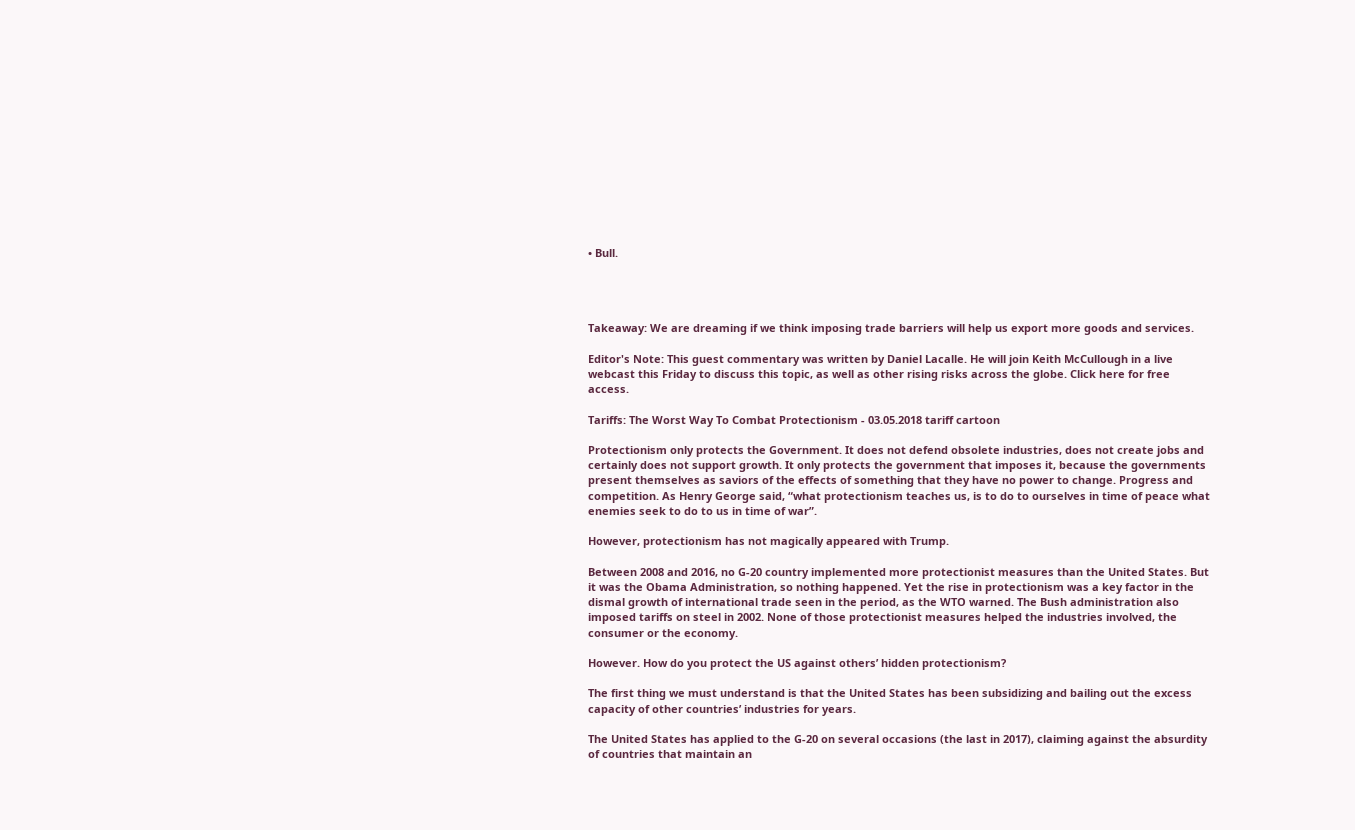• Bull.




Takeaway: We are dreaming if we think imposing trade barriers will help us export more goods and services.

Editor's Note: This guest commentary was written by Daniel Lacalle. He will join Keith McCullough in a live webcast this Friday to discuss this topic, as well as other rising risks across the globe. Click here for free access.

Tariffs: The Worst Way To Combat Protectionism - 03.05.2018 tariff cartoon

Protectionism only protects the Government. It does not defend obsolete industries, does not create jobs and certainly does not support growth. It only protects the government that imposes it, because the governments present themselves as saviors of the effects of something that they have no power to change. Progress and competition. As Henry George said, “what protectionism teaches us, is to do to ourselves in time of peace what enemies seek to do to us in time of war”.

However, protectionism has not magically appeared with Trump.

Between 2008 and 2016, no G-20 country implemented more protectionist measures than the United States. But it was the Obama Administration, so nothing happened. Yet the rise in protectionism was a key factor in the dismal growth of international trade seen in the period, as the WTO warned. The Bush administration also imposed tariffs on steel in 2002. None of those protectionist measures helped the industries involved, the consumer or the economy.

However. How do you protect the US against others’ hidden protectionism?

The first thing we must understand is that the United States has been subsidizing and bailing out the excess capacity of other countries’ industries for years.

The United States has applied to the G-20 on several occasions (the last in 2017), claiming against the absurdity of countries that maintain an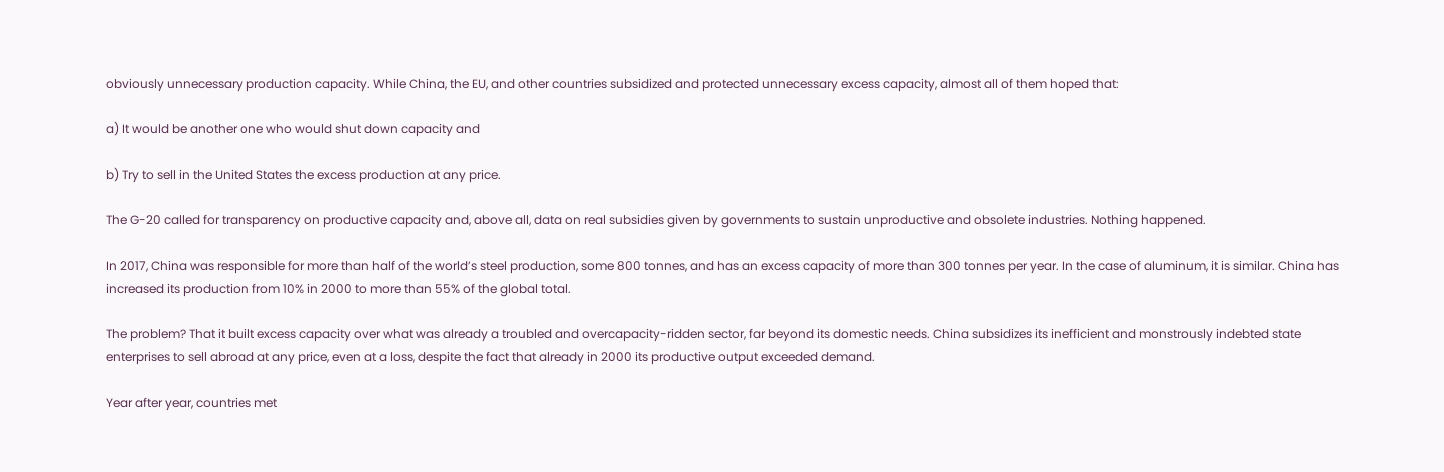obviously unnecessary production capacity. While China, the EU, and other countries subsidized and protected unnecessary excess capacity, almost all of them hoped that:

a) It would be another one who would shut down capacity and

b) Try to sell in the United States the excess production at any price.

The G-20 called for transparency on productive capacity and, above all, data on real subsidies given by governments to sustain unproductive and obsolete industries. Nothing happened.

In 2017, China was responsible for more than half of the world’s steel production, some 800 tonnes, and has an excess capacity of more than 300 tonnes per year. In the case of aluminum, it is similar. China has increased its production from 10% in 2000 to more than 55% of the global total.

The problem? That it built excess capacity over what was already a troubled and overcapacity-ridden sector, far beyond its domestic needs. China subsidizes its inefficient and monstrously indebted state enterprises to sell abroad at any price, even at a loss, despite the fact that already in 2000 its productive output exceeded demand.

Year after year, countries met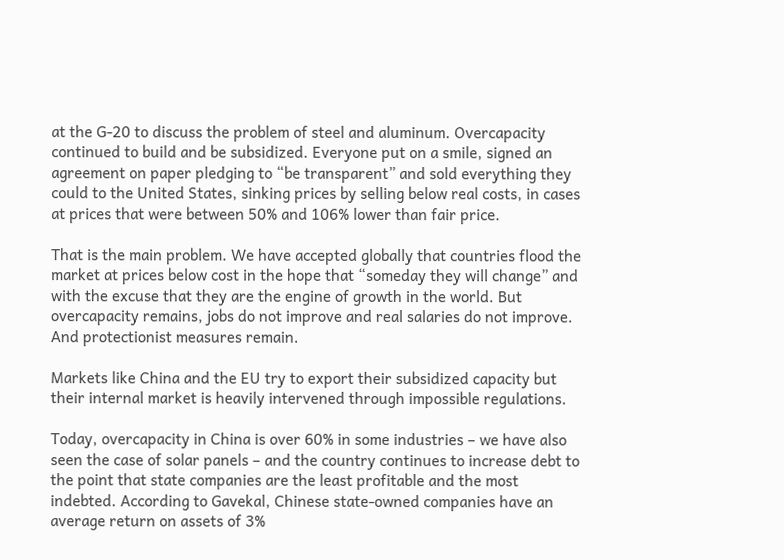at the G-20 to discuss the problem of steel and aluminum. Overcapacity continued to build and be subsidized. Everyone put on a smile, signed an agreement on paper pledging to “be transparent” and sold everything they could to the United States, sinking prices by selling below real costs, in cases at prices that were between 50% and 106% lower than fair price.

That is the main problem. We have accepted globally that countries flood the market at prices below cost in the hope that “someday they will change” and with the excuse that they are the engine of growth in the world. But overcapacity remains, jobs do not improve and real salaries do not improve. And protectionist measures remain.

Markets like China and the EU try to export their subsidized capacity but their internal market is heavily intervened through impossible regulations.

Today, overcapacity in China is over 60% in some industries – we have also seen the case of solar panels – and the country continues to increase debt to the point that state companies are the least profitable and the most indebted. According to Gavekal, Chinese state-owned companies have an average return on assets of 3%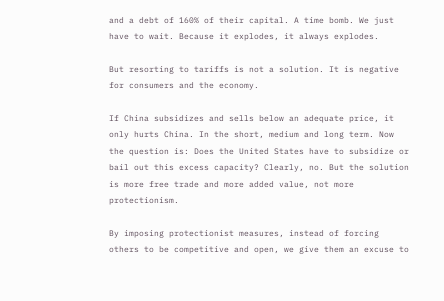and a debt of 160% of their capital. A time bomb. We just have to wait. Because it explodes, it always explodes.

But resorting to tariffs is not a solution. It is negative for consumers and the economy.

If China subsidizes and sells below an adequate price, it only hurts China. In the short, medium and long term. Now the question is: Does the United States have to subsidize or bail out this excess capacity? Clearly, no. But the solution is more free trade and more added value, not more protectionism.

By imposing protectionist measures, instead of forcing others to be competitive and open, we give them an excuse to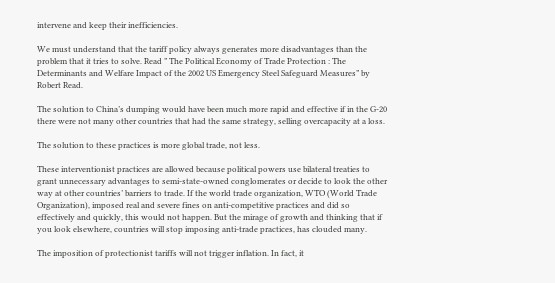intervene and keep their inefficiencies.

We must understand that the tariff policy always generates more disadvantages than the problem that it tries to solve. Read ” The Political Economy of Trade Protection : The Determinants and Welfare Impact of the 2002 US Emergency Steel Safeguard Measures” by Robert Read.

The solution to China’s dumping would have been much more rapid and effective if in the G-20 there were not many other countries that had the same strategy, selling overcapacity at a loss.

The solution to these practices is more global trade, not less.

These interventionist practices are allowed because political powers use bilateral treaties to grant unnecessary advantages to semi-state-owned conglomerates or decide to look the other way at other countries’ barriers to trade. If the world trade organization, WTO (World Trade Organization), imposed real and severe fines on anti-competitive practices and did so effectively and quickly, this would not happen. But the mirage of growth and thinking that if you look elsewhere, countries will stop imposing anti-trade practices, has clouded many.

The imposition of protectionist tariffs will not trigger inflation. In fact, it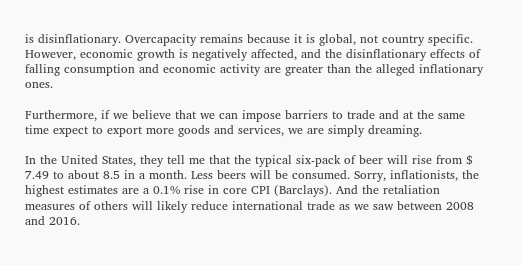is disinflationary. Overcapacity remains because it is global, not country specific. However, economic growth is negatively affected, and the disinflationary effects of falling consumption and economic activity are greater than the alleged inflationary ones.

Furthermore, if we believe that we can impose barriers to trade and at the same time expect to export more goods and services, we are simply dreaming.

In the United States, they tell me that the typical six-pack of beer will rise from $ 7.49 to about 8.5 in a month. Less beers will be consumed. Sorry, inflationists, the highest estimates are a 0.1% rise in core CPI (Barclays). And the retaliation measures of others will likely reduce international trade as we saw between 2008 and 2016.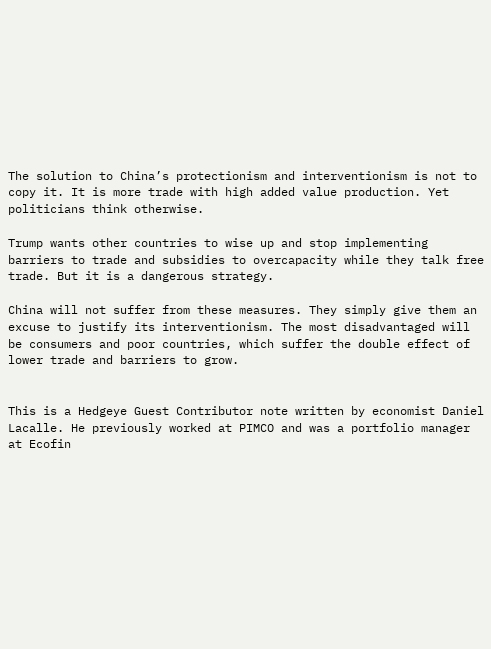The solution to China’s protectionism and interventionism is not to copy it. It is more trade with high added value production. Yet politicians think otherwise.

Trump wants other countries to wise up and stop implementing barriers to trade and subsidies to overcapacity while they talk free trade. But it is a dangerous strategy.

China will not suffer from these measures. They simply give them an excuse to justify its interventionism. The most disadvantaged will be consumers and poor countries, which suffer the double effect of lower trade and barriers to grow.


This is a Hedgeye Guest Contributor note written by economist Daniel Lacalle. He previously worked at PIMCO and was a portfolio manager at Ecofin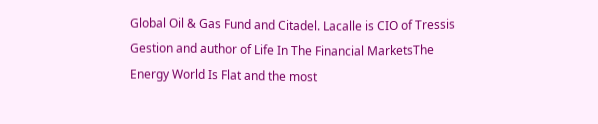Global Oil & Gas Fund and Citadel. Lacalle is CIO of Tressis Gestion and author of Life In The Financial MarketsThe Energy World Is Flat and the most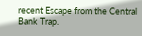recent Escape from the Central Bank Trap.